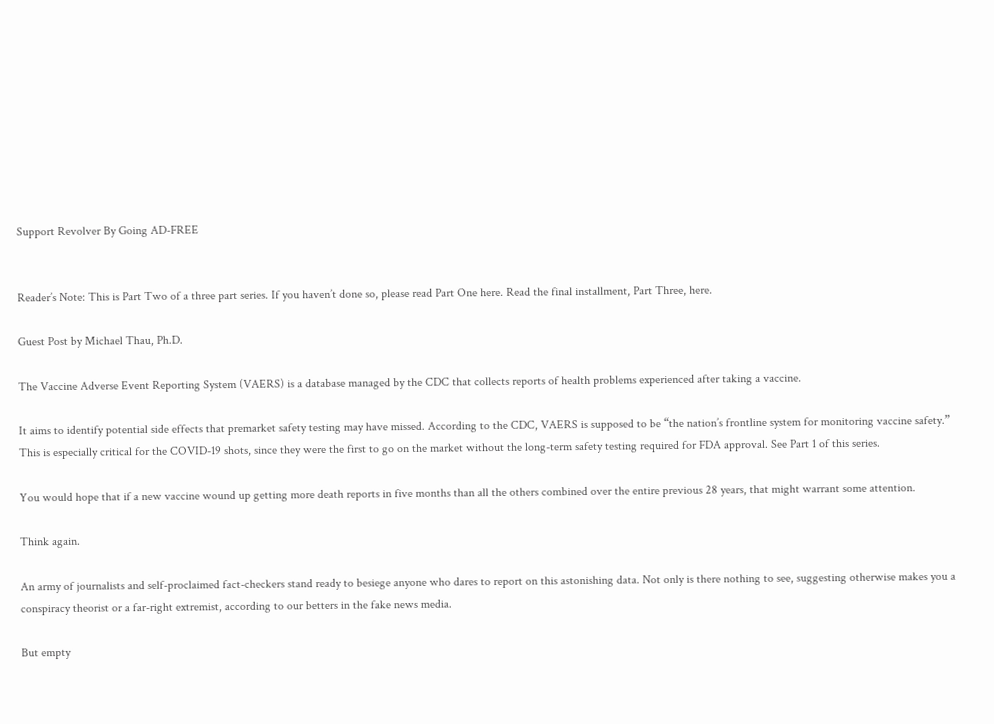Support Revolver By Going AD-FREE


Reader’s Note: This is Part Two of a three part series. If you haven’t done so, please read Part One here. Read the final installment, Part Three, here.

Guest Post by Michael Thau, Ph.D.

The Vaccine Adverse Event Reporting System (VAERS) is a database managed by the CDC that collects reports of health problems experienced after taking a vaccine.

It aims to identify potential side effects that premarket safety testing may have missed. According to the CDC, VAERS is supposed to be “the nation’s frontline system for monitoring vaccine safety.” This is especially critical for the COVID-19 shots, since they were the first to go on the market without the long-term safety testing required for FDA approval. See Part 1 of this series.

You would hope that if a new vaccine wound up getting more death reports in five months than all the others combined over the entire previous 28 years, that might warrant some attention.

Think again.

An army of journalists and self-proclaimed fact-checkers stand ready to besiege anyone who dares to report on this astonishing data. Not only is there nothing to see, suggesting otherwise makes you a conspiracy theorist or a far-right extremist, according to our betters in the fake news media.

But empty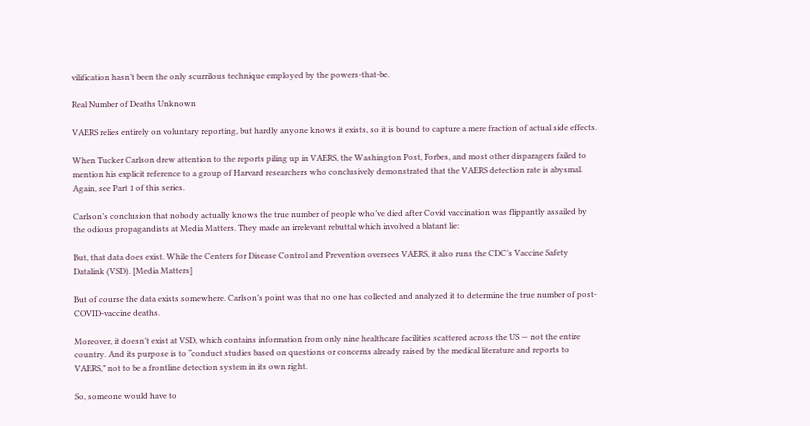vilification hasn’t been the only scurrilous technique employed by the powers-that-be.

Real Number of Deaths Unknown

VAERS relies entirely on voluntary reporting, but hardly anyone knows it exists, so it is bound to capture a mere fraction of actual side effects.

When Tucker Carlson drew attention to the reports piling up in VAERS, the Washington Post, Forbes, and most other disparagers failed to mention his explicit reference to a group of Harvard researchers who conclusively demonstrated that the VAERS detection rate is abysmal. Again, see Part 1 of this series.

Carlson’s conclusion that nobody actually knows the true number of people who’ve died after Covid vaccination was flippantly assailed by the odious propagandists at Media Matters. They made an irrelevant rebuttal which involved a blatant lie:

But, that data does exist. While the Centers for Disease Control and Prevention oversees VAERS, it also runs the CDC’s Vaccine Safety Datalink (VSD). [Media Matters]

But of course the data exists somewhere. Carlson’s point was that no one has collected and analyzed it to determine the true number of post-COVID-vaccine deaths.

Moreover, it doesn’t exist at VSD, which contains information from only nine healthcare facilities scattered across the US — not the entire country. And its purpose is to “conduct studies based on questions or concerns already raised by the medical literature and reports to VAERS,” not to be a frontline detection system in its own right.

So, someone would have to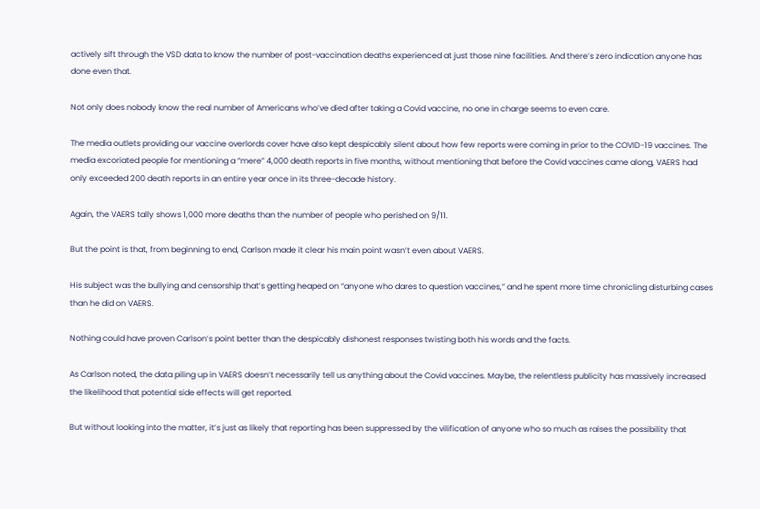actively sift through the VSD data to know the number of post-vaccination deaths experienced at just those nine facilities. And there’s zero indication anyone has done even that.

Not only does nobody know the real number of Americans who’ve died after taking a Covid vaccine, no one in charge seems to even care.

The media outlets providing our vaccine overlords cover have also kept despicably silent about how few reports were coming in prior to the COVID-19 vaccines. The media excoriated people for mentioning a “mere” 4,000 death reports in five months, without mentioning that before the Covid vaccines came along, VAERS had only exceeded 200 death reports in an entire year once in its three-decade history.

Again, the VAERS tally shows 1,000 more deaths than the number of people who perished on 9/11.

But the point is that, from beginning to end, Carlson made it clear his main point wasn’t even about VAERS.

His subject was the bullying and censorship that’s getting heaped on “anyone who dares to question vaccines,” and he spent more time chronicling disturbing cases than he did on VAERS.

Nothing could have proven Carlson’s point better than the despicably dishonest responses twisting both his words and the facts.

As Carlson noted, the data piling up in VAERS doesn’t necessarily tell us anything about the Covid vaccines. Maybe, the relentless publicity has massively increased the likelihood that potential side effects will get reported.

But without looking into the matter, it’s just as likely that reporting has been suppressed by the vilification of anyone who so much as raises the possibility that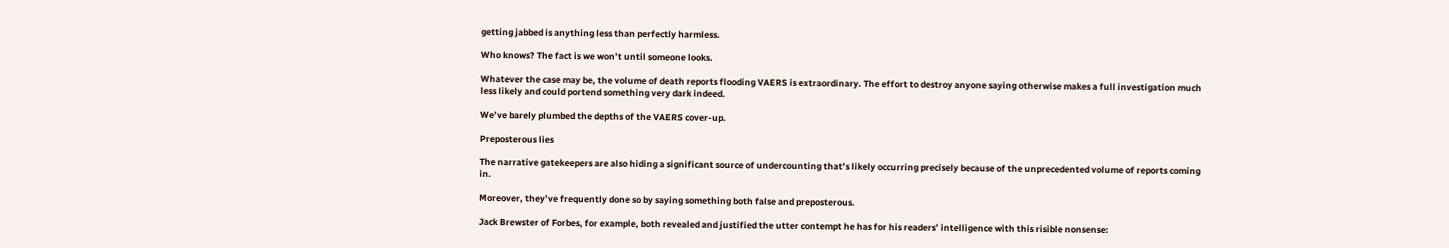getting jabbed is anything less than perfectly harmless.

Who knows? The fact is we won’t until someone looks.

Whatever the case may be, the volume of death reports flooding VAERS is extraordinary. The effort to destroy anyone saying otherwise makes a full investigation much less likely and could portend something very dark indeed.

We’ve barely plumbed the depths of the VAERS cover-up.

Preposterous lies

The narrative gatekeepers are also hiding a significant source of undercounting that’s likely occurring precisely because of the unprecedented volume of reports coming in.

Moreover, they’ve frequently done so by saying something both false and preposterous.

Jack Brewster of Forbes, for example, both revealed and justified the utter contempt he has for his readers’ intelligence with this risible nonsense: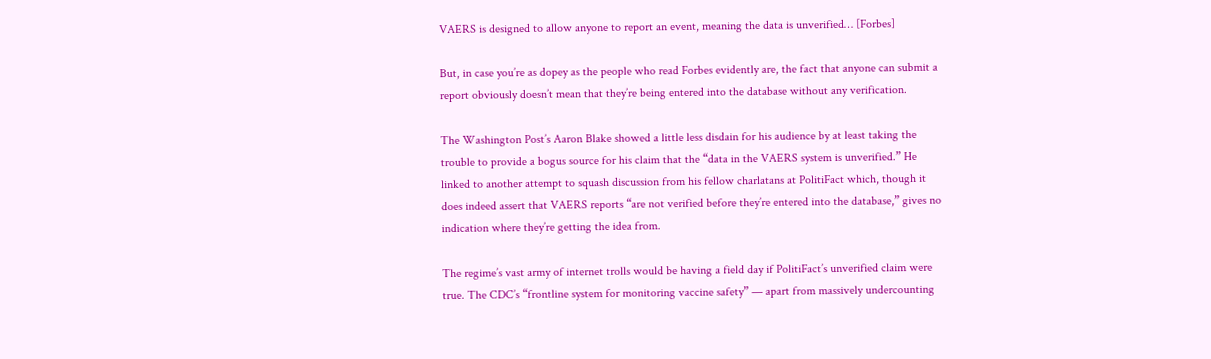VAERS is designed to allow anyone to report an event, meaning the data is unverified… [Forbes]

But, in case you’re as dopey as the people who read Forbes evidently are, the fact that anyone can submit a report obviously doesn’t mean that they’re being entered into the database without any verification.

The Washington Post’s Aaron Blake showed a little less disdain for his audience by at least taking the trouble to provide a bogus source for his claim that the “data in the VAERS system is unverified.” He linked to another attempt to squash discussion from his fellow charlatans at PolitiFact which, though it does indeed assert that VAERS reports “are not verified before they’re entered into the database,” gives no indication where they’re getting the idea from.

The regime’s vast army of internet trolls would be having a field day if PolitiFact’s unverified claim were true. The CDC’s “frontline system for monitoring vaccine safety” — apart from massively undercounting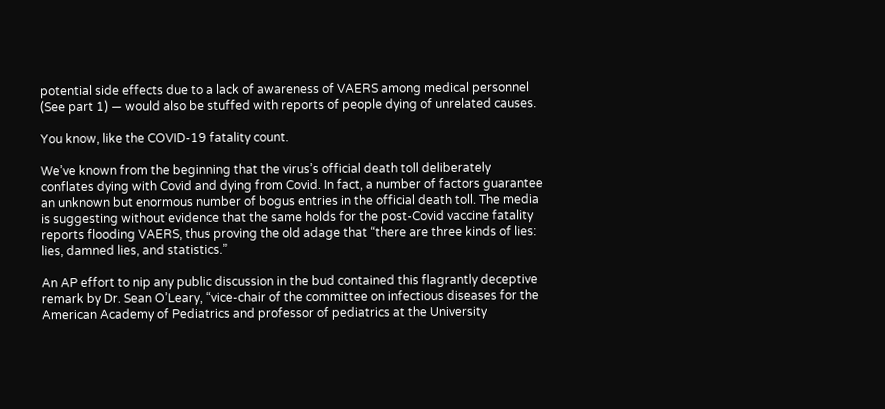potential side effects due to a lack of awareness of VAERS among medical personnel (See part 1) — would also be stuffed with reports of people dying of unrelated causes.

You know, like the COVID-19 fatality count.

We’ve known from the beginning that the virus’s official death toll deliberately conflates dying with Covid and dying from Covid. In fact, a number of factors guarantee an unknown but enormous number of bogus entries in the official death toll. The media is suggesting without evidence that the same holds for the post-Covid vaccine fatality reports flooding VAERS, thus proving the old adage that “there are three kinds of lies: lies, damned lies, and statistics.”

An AP effort to nip any public discussion in the bud contained this flagrantly deceptive remark by Dr. Sean O’Leary, “vice-chair of the committee on infectious diseases for the American Academy of Pediatrics and professor of pediatrics at the University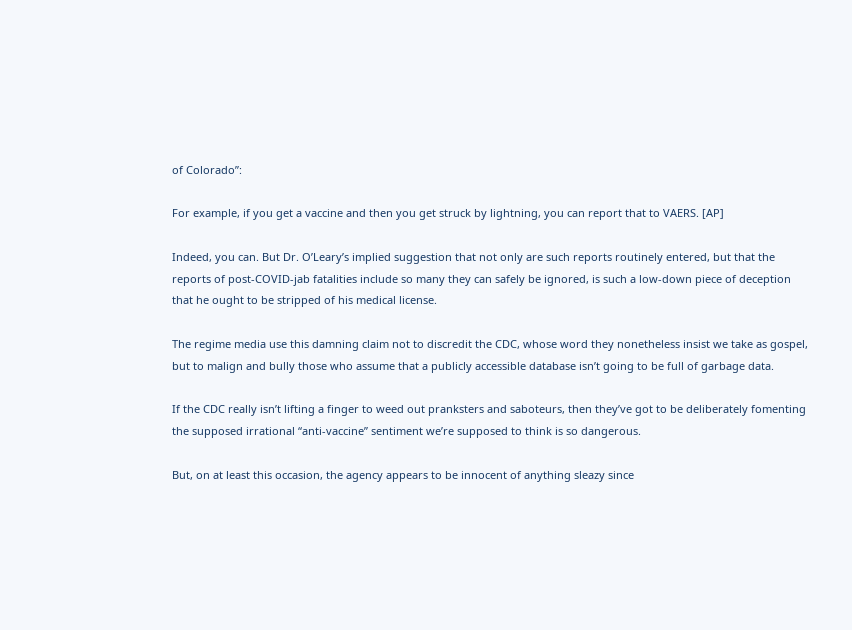of Colorado”:

For example, if you get a vaccine and then you get struck by lightning, you can report that to VAERS. [AP]

Indeed, you can. But Dr. O’Leary’s implied suggestion that not only are such reports routinely entered, but that the reports of post-COVID-jab fatalities include so many they can safely be ignored, is such a low-down piece of deception that he ought to be stripped of his medical license.

The regime media use this damning claim not to discredit the CDC, whose word they nonetheless insist we take as gospel, but to malign and bully those who assume that a publicly accessible database isn’t going to be full of garbage data.

If the CDC really isn’t lifting a finger to weed out pranksters and saboteurs, then they’ve got to be deliberately fomenting the supposed irrational “anti-vaccine” sentiment we’re supposed to think is so dangerous.

But, on at least this occasion, the agency appears to be innocent of anything sleazy since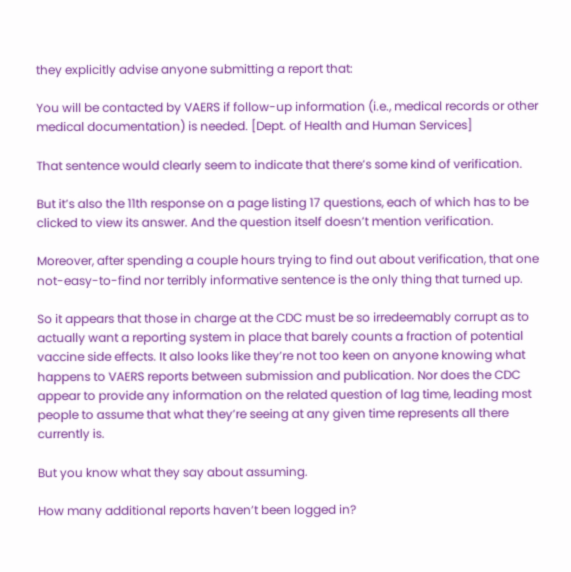they explicitly advise anyone submitting a report that:

You will be contacted by VAERS if follow-up information (i.e., medical records or other medical documentation) is needed. [Dept. of Health and Human Services]

That sentence would clearly seem to indicate that there’s some kind of verification.

But it’s also the 11th response on a page listing 17 questions, each of which has to be clicked to view its answer. And the question itself doesn’t mention verification.

Moreover, after spending a couple hours trying to find out about verification, that one not-easy-to-find nor terribly informative sentence is the only thing that turned up.

So it appears that those in charge at the CDC must be so irredeemably corrupt as to actually want a reporting system in place that barely counts a fraction of potential vaccine side effects. It also looks like they’re not too keen on anyone knowing what happens to VAERS reports between submission and publication. Nor does the CDC appear to provide any information on the related question of lag time, leading most people to assume that what they’re seeing at any given time represents all there currently is.

But you know what they say about assuming.

How many additional reports haven’t been logged in?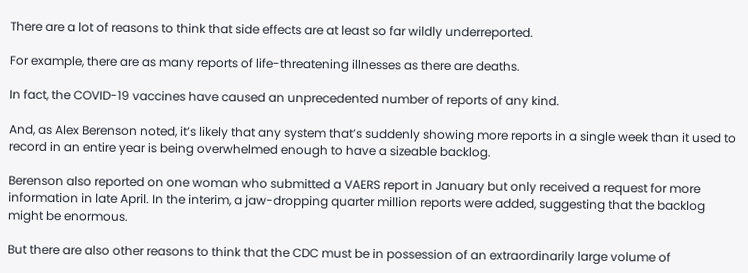There are a lot of reasons to think that side effects are at least so far wildly underreported.

For example, there are as many reports of life-threatening illnesses as there are deaths.

In fact, the COVID-19 vaccines have caused an unprecedented number of reports of any kind.

And, as Alex Berenson noted, it’s likely that any system that’s suddenly showing more reports in a single week than it used to record in an entire year is being overwhelmed enough to have a sizeable backlog.

Berenson also reported on one woman who submitted a VAERS report in January but only received a request for more information in late April. In the interim, a jaw-dropping quarter million reports were added, suggesting that the backlog might be enormous.

But there are also other reasons to think that the CDC must be in possession of an extraordinarily large volume of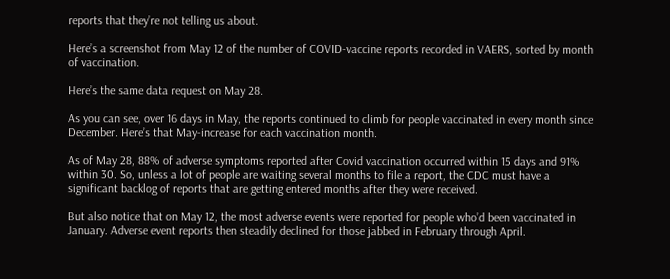reports that they’re not telling us about.

Here’s a screenshot from May 12 of the number of COVID-vaccine reports recorded in VAERS, sorted by month of vaccination.

Here’s the same data request on May 28.

As you can see, over 16 days in May, the reports continued to climb for people vaccinated in every month since December. Here’s that May-increase for each vaccination month.

As of May 28, 88% of adverse symptoms reported after Covid vaccination occurred within 15 days and 91% within 30. So, unless a lot of people are waiting several months to file a report, the CDC must have a significant backlog of reports that are getting entered months after they were received.

But also notice that on May 12, the most adverse events were reported for people who’d been vaccinated in January. Adverse event reports then steadily declined for those jabbed in February through April.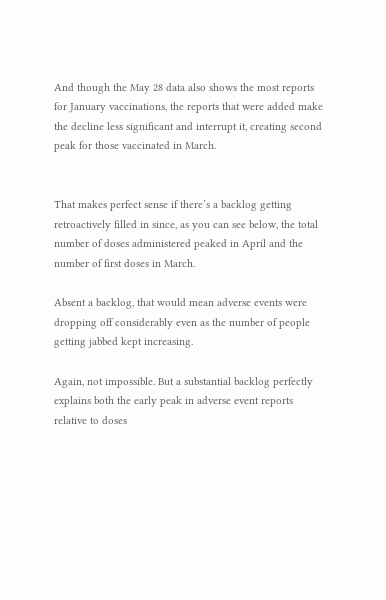And though the May 28 data also shows the most reports for January vaccinations, the reports that were added make the decline less significant and interrupt it, creating second peak for those vaccinated in March.


That makes perfect sense if there’s a backlog getting retroactively filled in since, as you can see below, the total number of doses administered peaked in April and the number of first doses in March.

Absent a backlog, that would mean adverse events were dropping off considerably even as the number of people getting jabbed kept increasing.

Again, not impossible. But a substantial backlog perfectly explains both the early peak in adverse event reports relative to doses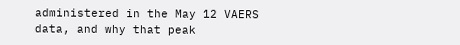administered in the May 12 VAERS data, and why that peak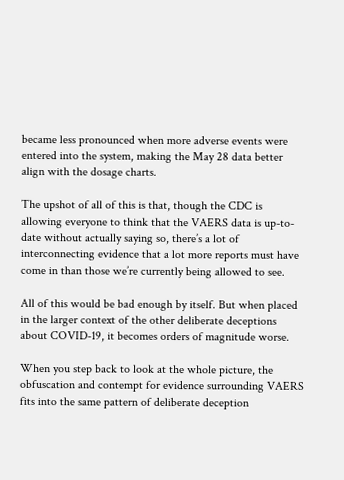became less pronounced when more adverse events were entered into the system, making the May 28 data better align with the dosage charts.

The upshot of all of this is that, though the CDC is allowing everyone to think that the VAERS data is up-to-date without actually saying so, there’s a lot of interconnecting evidence that a lot more reports must have come in than those we’re currently being allowed to see.

All of this would be bad enough by itself. But when placed in the larger context of the other deliberate deceptions about COVID-19, it becomes orders of magnitude worse.

When you step back to look at the whole picture, the obfuscation and contempt for evidence surrounding VAERS fits into the same pattern of deliberate deception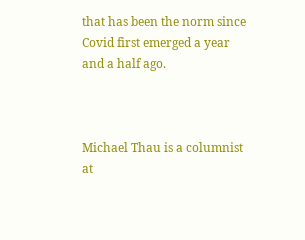that has been the norm since Covid first emerged a year and a half ago.



Michael Thau is a columnist at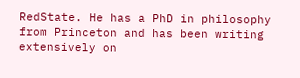RedState. He has a PhD in philosophy from Princeton and has been writing extensively on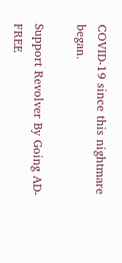COVID-19 since this nightmare began.

Support Revolver By Going AD-FREE